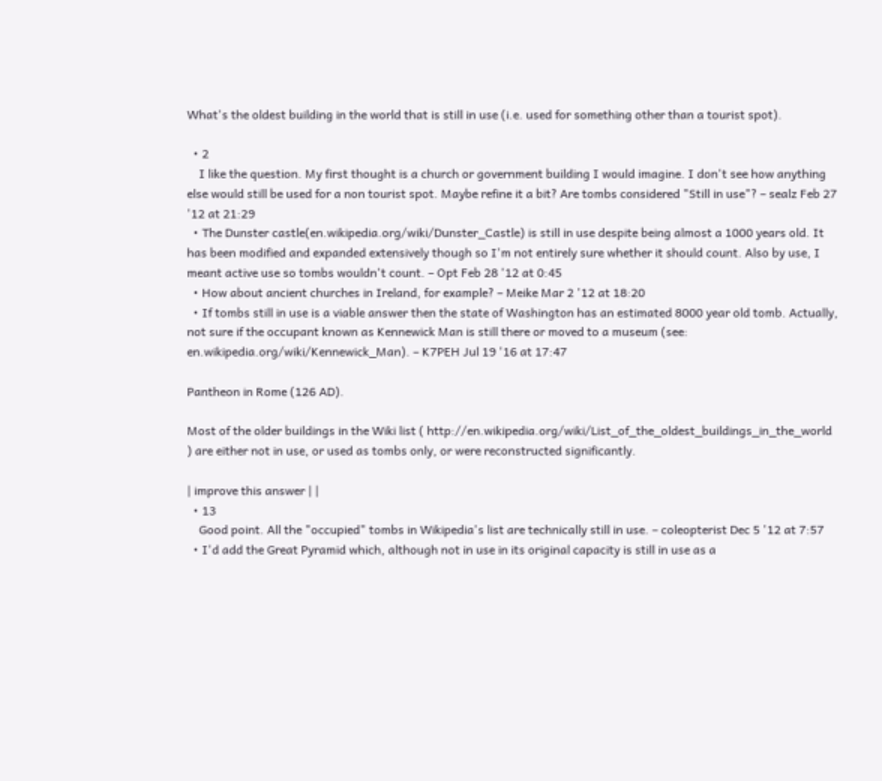What's the oldest building in the world that is still in use (i.e. used for something other than a tourist spot).

  • 2
    I like the question. My first thought is a church or government building I would imagine. I don't see how anything else would still be used for a non tourist spot. Maybe refine it a bit? Are tombs considered "Still in use"? – sealz Feb 27 '12 at 21:29
  • The Dunster castle(en.wikipedia.org/wiki/Dunster_Castle) is still in use despite being almost a 1000 years old. It has been modified and expanded extensively though so I'm not entirely sure whether it should count. Also by use, I meant active use so tombs wouldn't count. – Opt Feb 28 '12 at 0:45
  • How about ancient churches in Ireland, for example? – Meike Mar 2 '12 at 18:20
  • If tombs still in use is a viable answer then the state of Washington has an estimated 8000 year old tomb. Actually, not sure if the occupant known as Kennewick Man is still there or moved to a museum (see: en.wikipedia.org/wiki/Kennewick_Man). – K7PEH Jul 19 '16 at 17:47

Pantheon in Rome (126 AD).

Most of the older buildings in the Wiki list ( http://en.wikipedia.org/wiki/List_of_the_oldest_buildings_in_the_world ) are either not in use, or used as tombs only, or were reconstructed significantly.

| improve this answer | |
  • 13
    Good point. All the "occupied" tombs in Wikipedia's list are technically still in use. – coleopterist Dec 5 '12 at 7:57
  • I'd add the Great Pyramid which, although not in use in its original capacity is still in use as a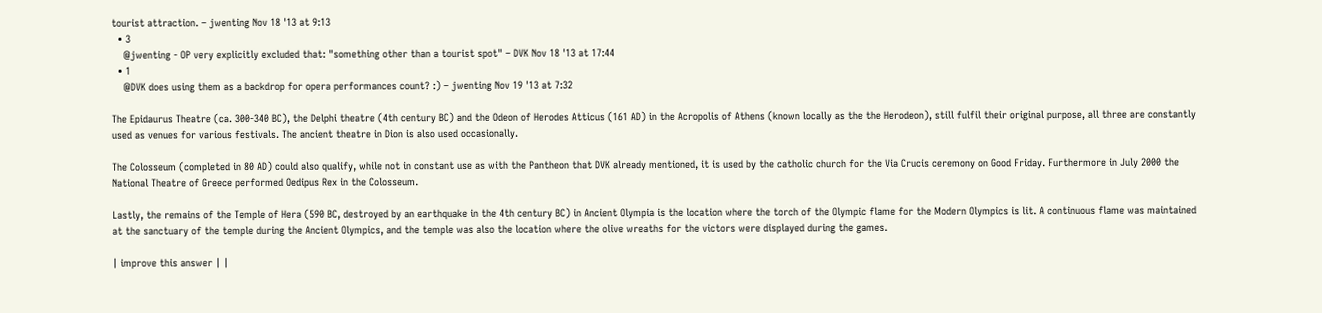tourist attraction. – jwenting Nov 18 '13 at 9:13
  • 3
    @jwenting - OP very explicitly excluded that: "something other than a tourist spot" – DVK Nov 18 '13 at 17:44
  • 1
    @DVK does using them as a backdrop for opera performances count? :) – jwenting Nov 19 '13 at 7:32

The Epidaurus Theatre (ca. 300-340 BC), the Delphi theatre (4th century BC) and the Odeon of Herodes Atticus (161 AD) in the Acropolis of Athens (known locally as the the Herodeon), still fulfil their original purpose, all three are constantly used as venues for various festivals. The ancient theatre in Dion is also used occasionally.

The Colosseum (completed in 80 AD) could also qualify, while not in constant use as with the Pantheon that DVK already mentioned, it is used by the catholic church for the Via Crucis ceremony on Good Friday. Furthermore in July 2000 the National Theatre of Greece performed Oedipus Rex in the Colosseum.

Lastly, the remains of the Temple of Hera (590 BC, destroyed by an earthquake in the 4th century BC) in Ancient Olympia is the location where the torch of the Olympic flame for the Modern Olympics is lit. A continuous flame was maintained at the sanctuary of the temple during the Ancient Olympics, and the temple was also the location where the olive wreaths for the victors were displayed during the games.

| improve this answer | |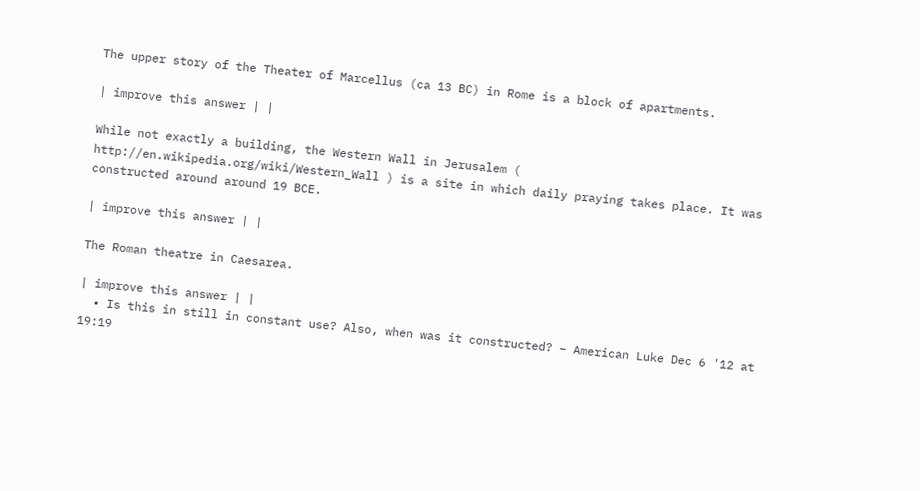The upper story of the Theater of Marcellus (ca 13 BC) in Rome is a block of apartments.

| improve this answer | |

While not exactly a building, the Western Wall in Jerusalem ( http://en.wikipedia.org/wiki/Western_Wall ) is a site in which daily praying takes place. It was constructed around around 19 BCE.

| improve this answer | |

The Roman theatre in Caesarea.

| improve this answer | |
  • Is this in still in constant use? Also, when was it constructed? – American Luke Dec 6 '12 at 19:19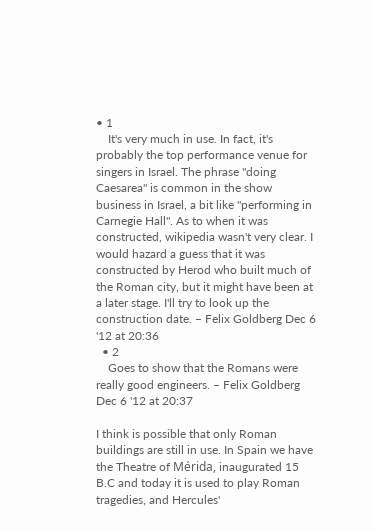• 1
    It's very much in use. In fact, it's probably the top performance venue for singers in Israel. The phrase "doing Caesarea" is common in the show business in Israel, a bit like "performing in Carnegie Hall". As to when it was constructed, wikipedia wasn't very clear. I would hazard a guess that it was constructed by Herod who built much of the Roman city, but it might have been at a later stage. I'll try to look up the construction date. – Felix Goldberg Dec 6 '12 at 20:36
  • 2
    Goes to show that the Romans were really good engineers. – Felix Goldberg Dec 6 '12 at 20:37

I think is possible that only Roman buildings are still in use. In Spain we have the Theatre of Mérida, inaugurated 15 B.C and today it is used to play Roman tragedies, and Hercules'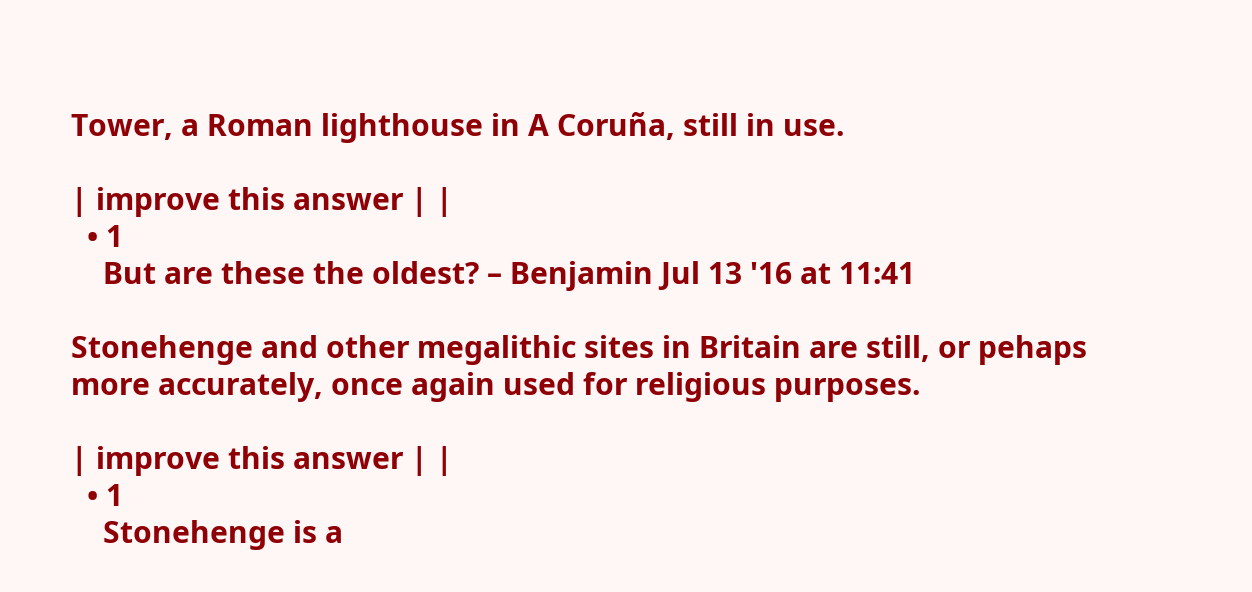Tower, a Roman lighthouse in A Coruña, still in use.

| improve this answer | |
  • 1
    But are these the oldest? – Benjamin Jul 13 '16 at 11:41

Stonehenge and other megalithic sites in Britain are still, or pehaps more accurately, once again used for religious purposes.

| improve this answer | |
  • 1
    Stonehenge is a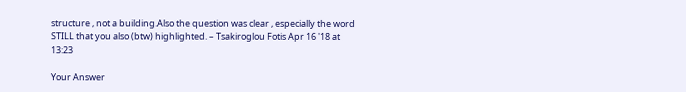structure , not a building.Also the question was clear , especially the word STILL that you also (btw) highlighted. – Tsakiroglou Fotis Apr 16 '18 at 13:23

Your Answer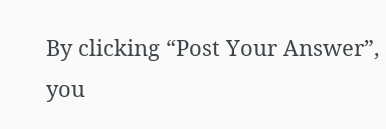By clicking “Post Your Answer”, you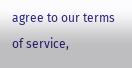agree to our terms of service,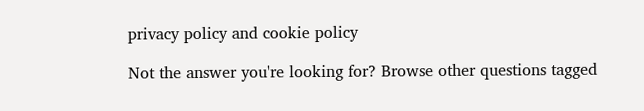privacy policy and cookie policy

Not the answer you're looking for? Browse other questions tagged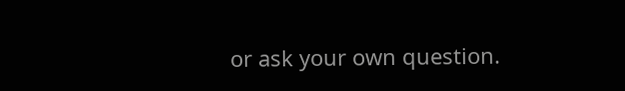or ask your own question.